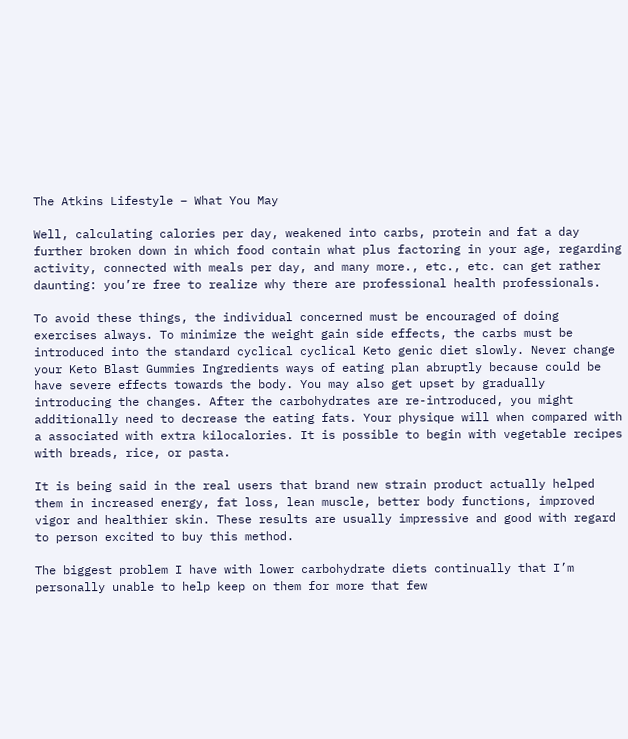The Atkins Lifestyle – What You May

Well, calculating calories per day, weakened into carbs, protein and fat a day further broken down in which food contain what plus factoring in your age, regarding activity, connected with meals per day, and many more., etc., etc. can get rather daunting: you’re free to realize why there are professional health professionals.

To avoid these things, the individual concerned must be encouraged of doing exercises always. To minimize the weight gain side effects, the carbs must be introduced into the standard cyclical cyclical Keto genic diet slowly. Never change your Keto Blast Gummies Ingredients ways of eating plan abruptly because could be have severe effects towards the body. You may also get upset by gradually introducing the changes. After the carbohydrates are re-introduced, you might additionally need to decrease the eating fats. Your physique will when compared with a associated with extra kilocalories. It is possible to begin with vegetable recipes with breads, rice, or pasta.

It is being said in the real users that brand new strain product actually helped them in increased energy, fat loss, lean muscle, better body functions, improved vigor and healthier skin. These results are usually impressive and good with regard to person excited to buy this method.

The biggest problem I have with lower carbohydrate diets continually that I’m personally unable to help keep on them for more that few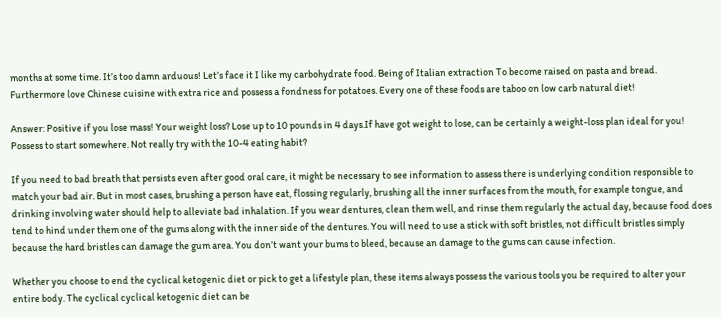months at some time. It’s too damn arduous! Let’s face it I like my carbohydrate food. Being of Italian extraction To become raised on pasta and bread. Furthermore love Chinese cuisine with extra rice and possess a fondness for potatoes. Every one of these foods are taboo on low carb natural diet!

Answer: Positive if you lose mass! Your weight loss? Lose up to 10 pounds in 4 days.If have got weight to lose, can be certainly a weight-loss plan ideal for you! Possess to start somewhere. Not really try with the 10-4 eating habit?

If you need to bad breath that persists even after good oral care, it might be necessary to see information to assess there is underlying condition responsible to match your bad air. But in most cases, brushing a person have eat, flossing regularly, brushing all the inner surfaces from the mouth, for example tongue, and drinking involving water should help to alleviate bad inhalation. If you wear dentures, clean them well, and rinse them regularly the actual day, because food does tend to hind under them one of the gums along with the inner side of the dentures. You will need to use a stick with soft bristles, not difficult bristles simply because the hard bristles can damage the gum area. You don’t want your bums to bleed, because an damage to the gums can cause infection.

Whether you choose to end the cyclical ketogenic diet or pick to get a lifestyle plan, these items always possess the various tools you be required to alter your entire body. The cyclical cyclical ketogenic diet can be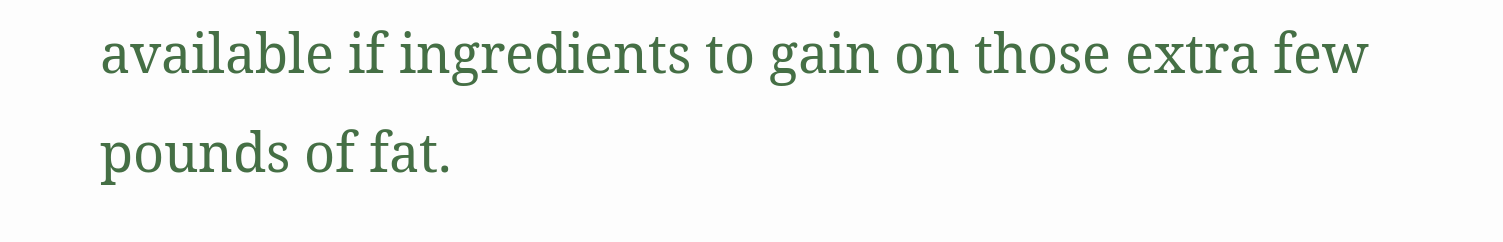available if ingredients to gain on those extra few pounds of fat.